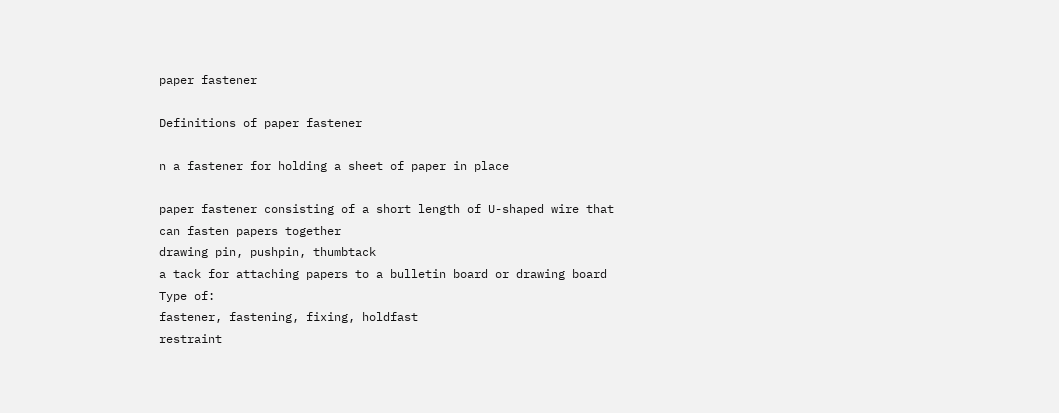paper fastener

Definitions of paper fastener

n a fastener for holding a sheet of paper in place

paper fastener consisting of a short length of U-shaped wire that can fasten papers together
drawing pin, pushpin, thumbtack
a tack for attaching papers to a bulletin board or drawing board
Type of:
fastener, fastening, fixing, holdfast
restraint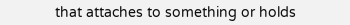that attaches to something or holds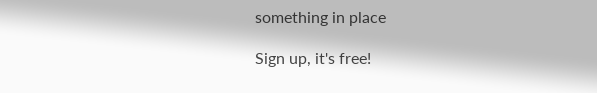something in place

Sign up, it's free!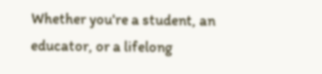Whether you're a student, an educator, or a lifelong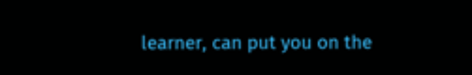learner, can put you on the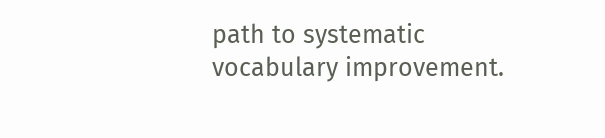path to systematic vocabulary improvement.